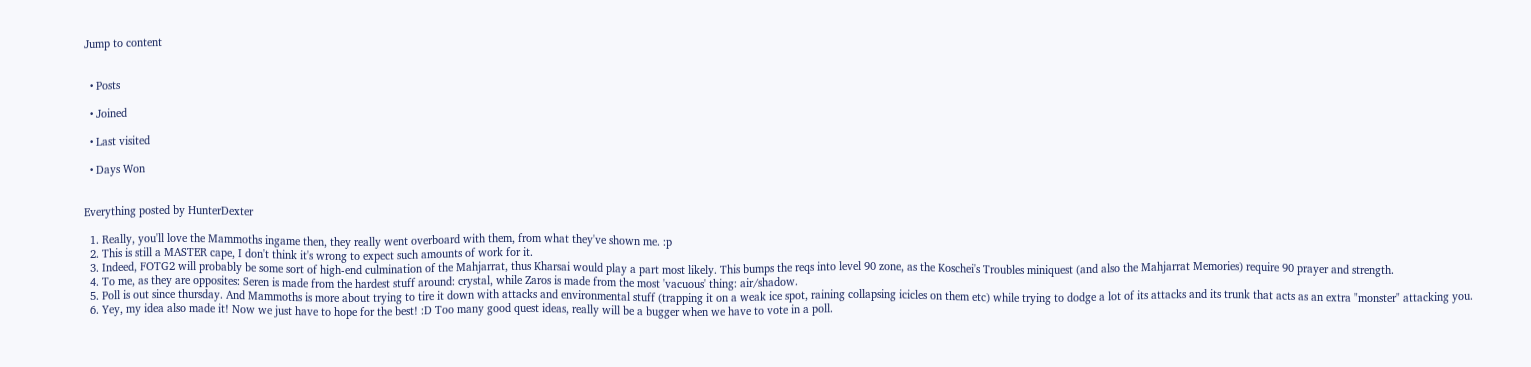Jump to content


  • Posts

  • Joined

  • Last visited

  • Days Won


Everything posted by HunterDexter

  1. Really, you'll love the Mammoths ingame then, they really went overboard with them, from what they've shown me. :p
  2. This is still a MASTER cape, I don't think it's wrong to expect such amounts of work for it.
  3. Indeed, FOTG2 will probably be some sort of high-end culmination of the Mahjarrat, thus Kharsai would play a part most likely. This bumps the reqs into level 90 zone, as the Koschei's Troubles miniquest (and also the Mahjarrat Memories) require 90 prayer and strength.
  4. To me, as they are opposites: Seren is made from the hardest stuff around: crystal, while Zaros is made from the most 'vacuous' thing: air/shadow.
  5. Poll is out since thursday. And Mammoths is more about trying to tire it down with attacks and environmental stuff (trapping it on a weak ice spot, raining collapsing icicles on them etc) while trying to dodge a lot of its attacks and its trunk that acts as an extra "monster" attacking you.
  6. Yey, my idea also made it! Now we just have to hope for the best! :D Too many good quest ideas, really will be a bugger when we have to vote in a poll.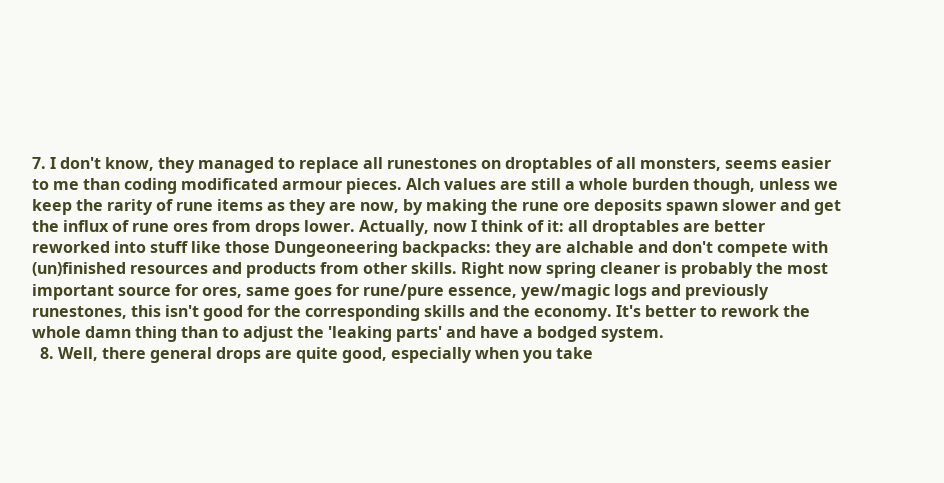7. I don't know, they managed to replace all runestones on droptables of all monsters, seems easier to me than coding modificated armour pieces. Alch values are still a whole burden though, unless we keep the rarity of rune items as they are now, by making the rune ore deposits spawn slower and get the influx of rune ores from drops lower. Actually, now I think of it: all droptables are better reworked into stuff like those Dungeoneering backpacks: they are alchable and don't compete with (un)finished resources and products from other skills. Right now spring cleaner is probably the most important source for ores, same goes for rune/pure essence, yew/magic logs and previously runestones, this isn't good for the corresponding skills and the economy. It's better to rework the whole damn thing than to adjust the 'leaking parts' and have a bodged system.
  8. Well, there general drops are quite good, especially when you take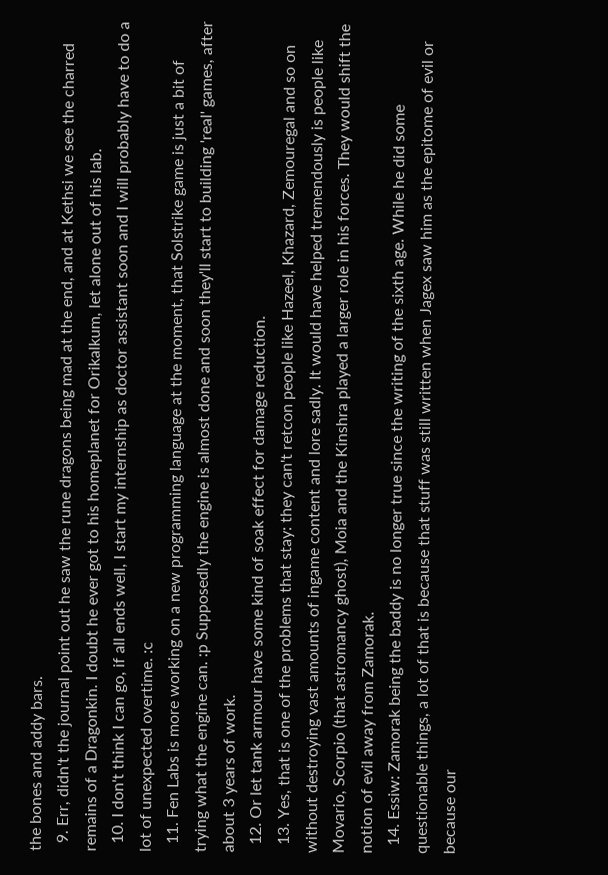the bones and addy bars.
  9. Err, didn't the journal point out he saw the rune dragons being mad at the end, and at Kethsi we see the charred remains of a Dragonkin. I doubt he ever got to his homeplanet for Orikalkum, let alone out of his lab.
  10. I don't think I can go, if all ends well, I start my internship as doctor assistant soon and I will probably have to do a lot of unexpected overtime. :c
  11. Fen Labs is more working on a new programming language at the moment, that Solstrike game is just a bit of trying what the engine can. :p Supposedly the engine is almost done and soon they'll start to building 'real' games, after about 3 years of work.
  12. Or let tank armour have some kind of soak effect for damage reduction.
  13. Yes, that is one of the problems that stay: they can't retcon people like Hazeel, Khazard, Zemouregal and so on without destroying vast amounts of ingame content and lore sadly. It would have helped tremendously is people like Movario, Scorpio (that astromancy ghost), Moia and the Kinshra played a larger role in his forces. They would shift the notion of evil away from Zamorak.
  14. Essiw: Zamorak being the baddy is no longer true since the writing of the sixth age. While he did some questionable things, a lot of that is because that stuff was still written when Jagex saw him as the epitome of evil or because our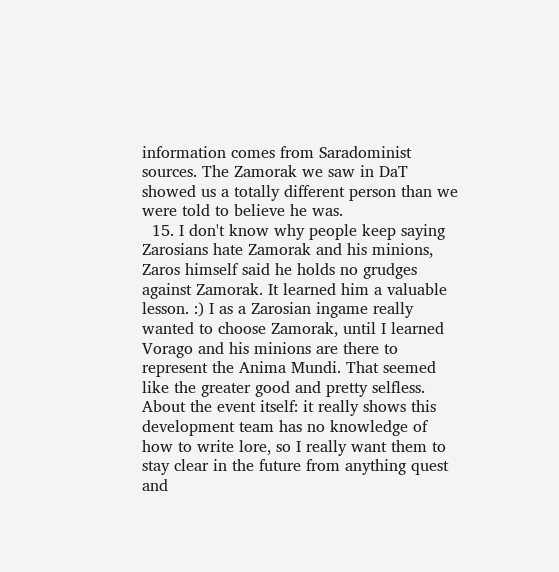information comes from Saradominist sources. The Zamorak we saw in DaT showed us a totally different person than we were told to believe he was.
  15. I don't know why people keep saying Zarosians hate Zamorak and his minions, Zaros himself said he holds no grudges against Zamorak. It learned him a valuable lesson. :) I as a Zarosian ingame really wanted to choose Zamorak, until I learned Vorago and his minions are there to represent the Anima Mundi. That seemed like the greater good and pretty selfless. About the event itself: it really shows this development team has no knowledge of how to write lore, so I really want them to stay clear in the future from anything quest and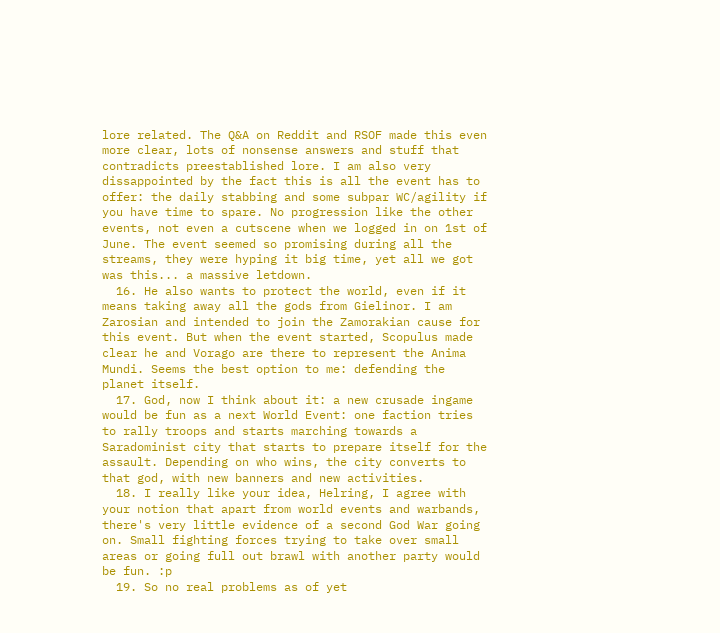lore related. The Q&A on Reddit and RSOF made this even more clear, lots of nonsense answers and stuff that contradicts preestablished lore. I am also very dissappointed by the fact this is all the event has to offer: the daily stabbing and some subpar WC/agility if you have time to spare. No progression like the other events, not even a cutscene when we logged in on 1st of June. The event seemed so promising during all the streams, they were hyping it big time, yet all we got was this... a massive letdown.
  16. He also wants to protect the world, even if it means taking away all the gods from Gielinor. I am Zarosian and intended to join the Zamorakian cause for this event. But when the event started, Scopulus made clear he and Vorago are there to represent the Anima Mundi. Seems the best option to me: defending the planet itself.
  17. God, now I think about it: a new crusade ingame would be fun as a next World Event: one faction tries to rally troops and starts marching towards a Saradominist city that starts to prepare itself for the assault. Depending on who wins, the city converts to that god, with new banners and new activities.
  18. I really like your idea, Helring, I agree with your notion that apart from world events and warbands, there's very little evidence of a second God War going on. Small fighting forces trying to take over small areas or going full out brawl with another party would be fun. :p
  19. So no real problems as of yet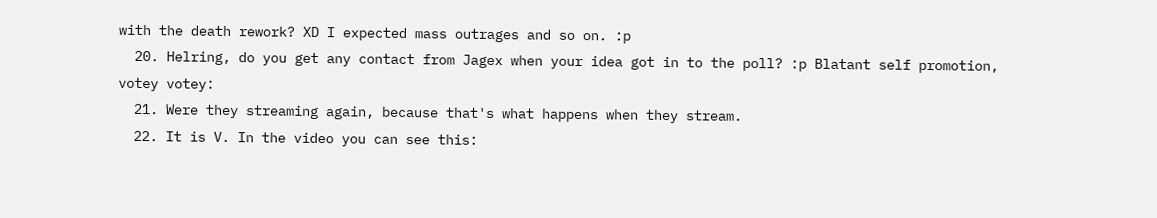with the death rework? XD I expected mass outrages and so on. :p
  20. Helring, do you get any contact from Jagex when your idea got in to the poll? :p Blatant self promotion, votey votey:
  21. Were they streaming again, because that's what happens when they stream.
  22. It is V. In the video you can see this: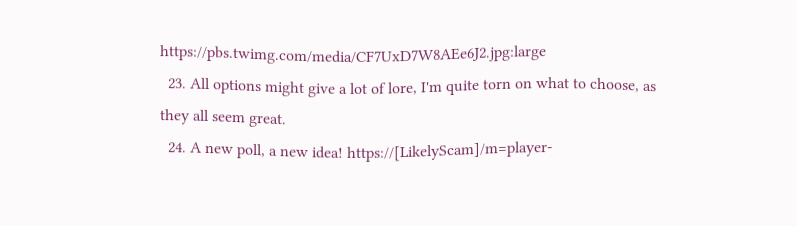https://pbs.twimg.com/media/CF7UxD7W8AEe6J2.jpg:large
  23. All options might give a lot of lore, I'm quite torn on what to choose, as they all seem great.
  24. A new poll, a new idea! https://[LikelyScam]/m=player-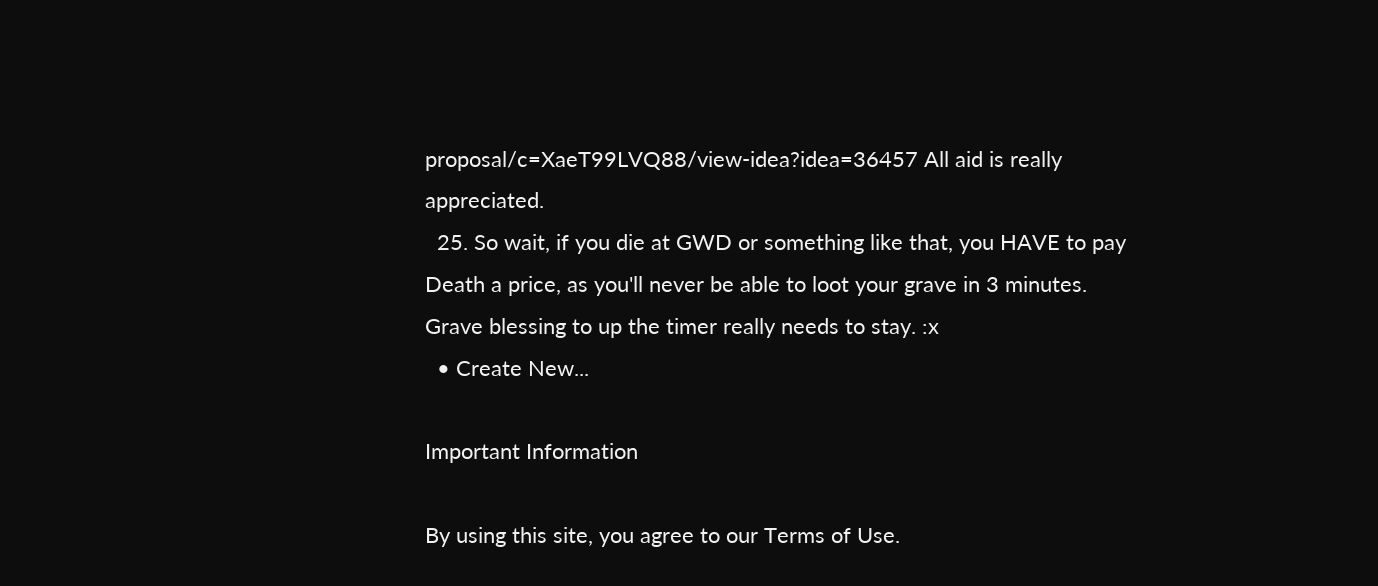proposal/c=XaeT99LVQ88/view-idea?idea=36457 All aid is really appreciated.
  25. So wait, if you die at GWD or something like that, you HAVE to pay Death a price, as you'll never be able to loot your grave in 3 minutes. Grave blessing to up the timer really needs to stay. :x
  • Create New...

Important Information

By using this site, you agree to our Terms of Use.